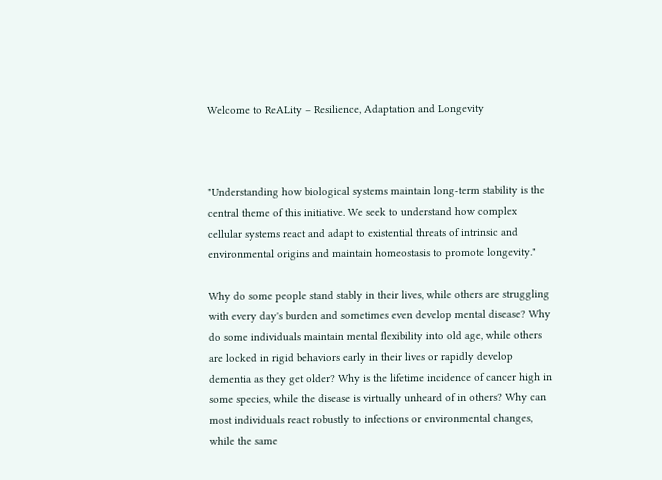Welcome to ReALity – Resilience, Adaptation and Longevity



"Understanding how biological systems maintain long-term stability is the central theme of this initiative. We seek to understand how complex cellular systems react and adapt to existential threats of intrinsic and environmental origins and maintain homeostasis to promote longevity."

Why do some people stand stably in their lives, while others are struggling with every day's burden and sometimes even develop mental disease? Why do some individuals maintain mental flexibility into old age, while others are locked in rigid behaviors early in their lives or rapidly develop dementia as they get older? Why is the lifetime incidence of cancer high in some species, while the disease is virtually unheard of in others? Why can most individuals react robustly to infections or environmental changes, while the same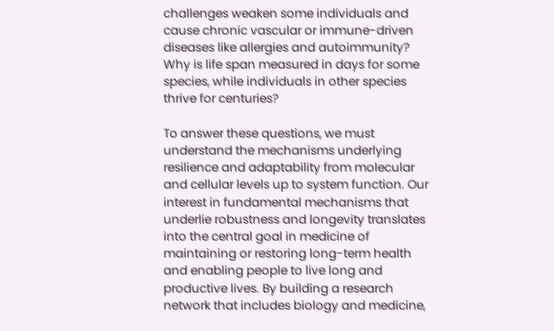challenges weaken some individuals and cause chronic vascular or immune-driven diseases like allergies and autoimmunity? Why is life span measured in days for some species, while individuals in other species thrive for centuries?

To answer these questions, we must understand the mechanisms underlying resilience and adaptability from molecular and cellular levels up to system function. Our interest in fundamental mechanisms that underlie robustness and longevity translates into the central goal in medicine of maintaining or restoring long-term health and enabling people to live long and productive lives. By building a research network that includes biology and medicine,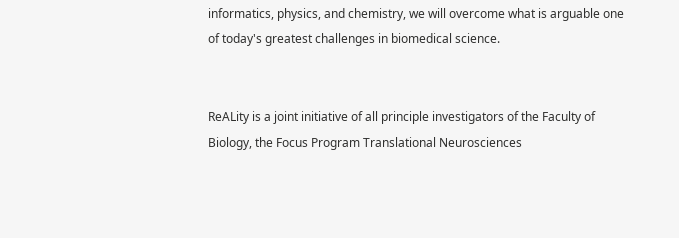informatics, physics, and chemistry, we will overcome what is arguable one of today's greatest challenges in biomedical science.


ReALity is a joint initiative of all principle investigators of the Faculty of Biology, the Focus Program Translational Neurosciences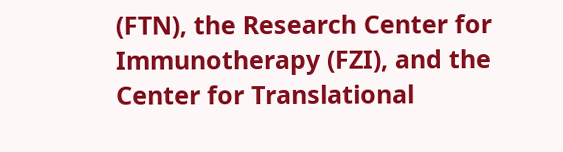(FTN), the Research Center for Immunotherapy (FZI), and the Center for Translational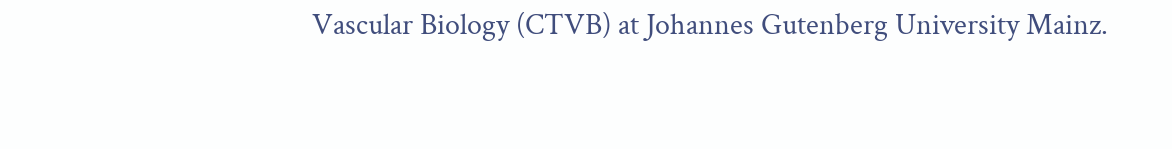Vascular Biology (CTVB) at Johannes Gutenberg University Mainz.